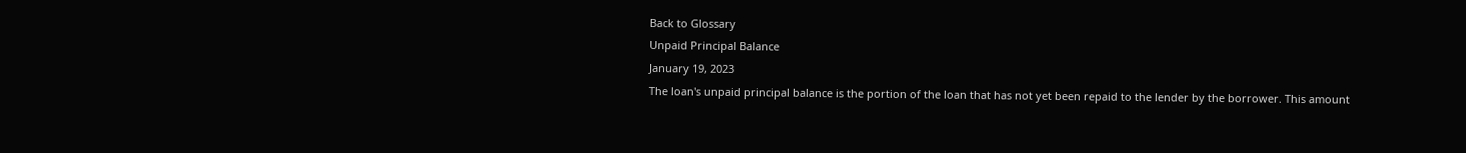Back to Glossary
Unpaid Principal Balance
January 19, 2023
The loan's unpaid principal balance is the portion of the loan that has not yet been repaid to the lender by the borrower. This amount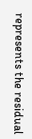represents the residual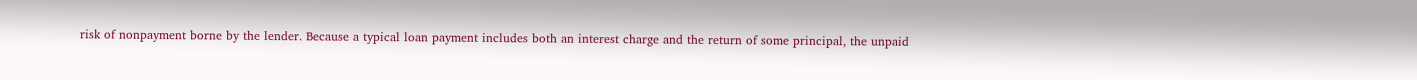risk of nonpayment borne by the lender. Because a typical loan payment includes both an interest charge and the return of some principal, the unpaid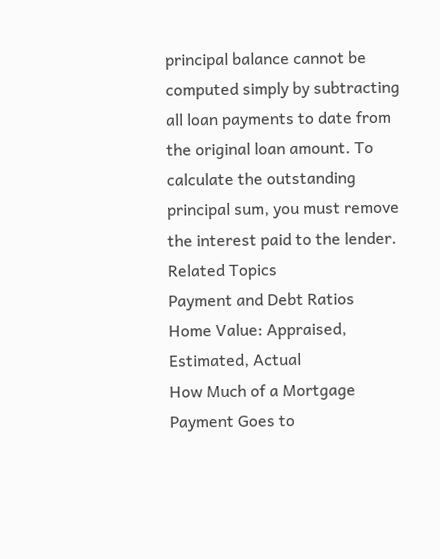principal balance cannot be computed simply by subtracting all loan payments to date from the original loan amount. To calculate the outstanding principal sum, you must remove the interest paid to the lender.
Related Topics
Payment and Debt Ratios
Home Value: Appraised, Estimated, Actual
How Much of a Mortgage Payment Goes to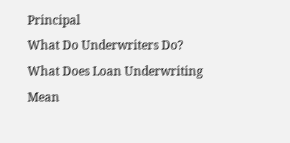Principal
What Do Underwriters Do?
What Does Loan Underwriting Mean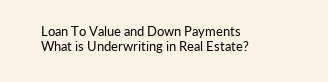Loan To Value and Down Payments
What is Underwriting in Real Estate?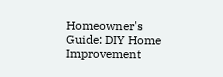Homeowner's Guide: DIY Home Improvement